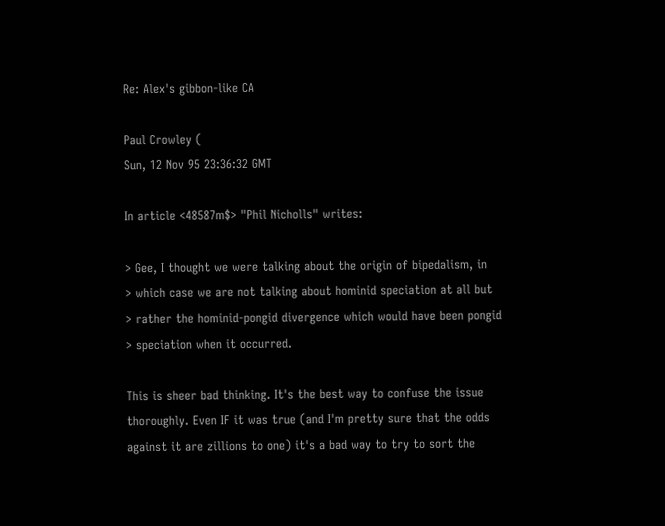Re: Alex's gibbon-like CA

Paul Crowley (
Sun, 12 Nov 95 23:36:32 GMT

In article <48587m$> "Phil Nicholls" writes:

> Gee, I thought we were talking about the origin of bipedalism, in
> which case we are not talking about hominid speciation at all but
> rather the hominid-pongid divergence which would have been pongid
> speciation when it occurred.

This is sheer bad thinking. It's the best way to confuse the issue
thoroughly. Even IF it was true (and I'm pretty sure that the odds
against it are zillions to one) it's a bad way to try to sort the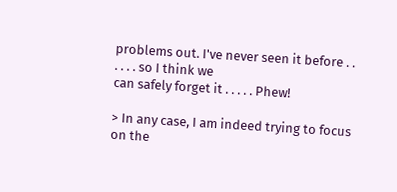problems out. I've never seen it before . . . . . . so I think we
can safely forget it . . . . . Phew!

> In any case, I am indeed trying to focus on the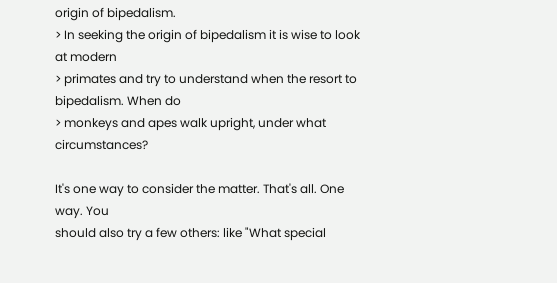origin of bipedalism.
> In seeking the origin of bipedalism it is wise to look at modern
> primates and try to understand when the resort to bipedalism. When do
> monkeys and apes walk upright, under what circumstances?

It's one way to consider the matter. That's all. One way. You
should also try a few others: like "What special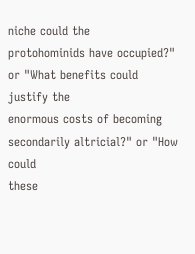niche could the
protohominids have occupied?" or "What benefits could justify the
enormous costs of becoming secondarily altricial?" or "How could
these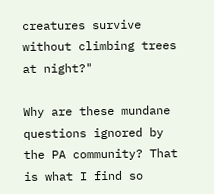creatures survive without climbing trees at night?"

Why are these mundane questions ignored by the PA community? That
is what I find so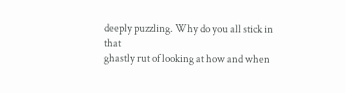deeply puzzling. Why do you all stick in that
ghastly rut of looking at how and when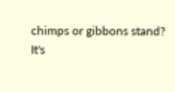chimps or gibbons stand?
It's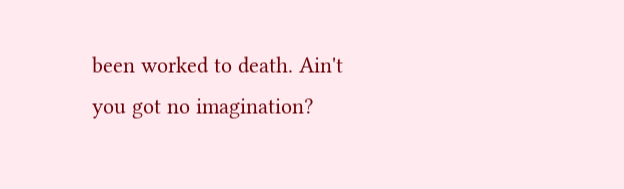been worked to death. Ain't you got no imagination?